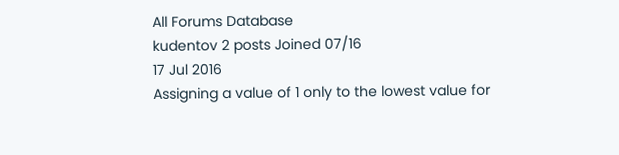All Forums Database
kudentov 2 posts Joined 07/16
17 Jul 2016
Assigning a value of 1 only to the lowest value for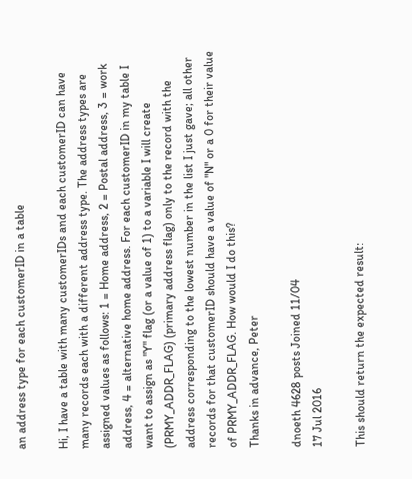an address type for each customerID in a table

Hi, I have a table with many customerIDs and each customerID can have many records each with a different address type. The address types are assigned values as follows: 1 = Home address, 2 = Postal address, 3 = work address, 4 = alternative home address. For each customerID in my table I want to assign as "Y" flag (or a value of 1) to a variable I will create (PRMY_ADDR_FLAG) (primary address flag) only to the record with the address corresponding to the lowest number in the list I just gave; all other records for that customerID should have a value of "N" or a 0 for their value of PRMY_ADDR_FLAG. How would I do this?
Thanks in advance, Peter

dnoeth 4628 posts Joined 11/04
17 Jul 2016

This should return the expected result: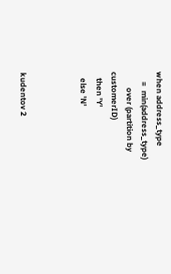when address_type
     =  min(address_type)
        over (partition by customerID)
   then 'Y'
   else 'N'



kudentov 2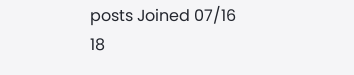posts Joined 07/16
18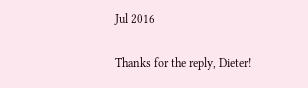Jul 2016

Thanks for the reply, Dieter!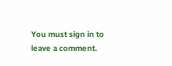You must sign in to leave a comment.